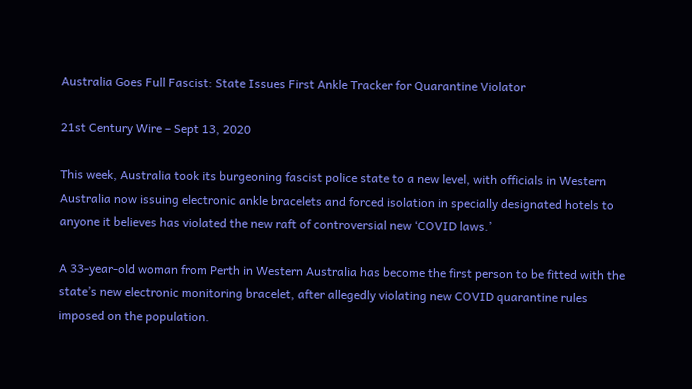Australia Goes Full Fascist: State Issues First Ankle Tracker for Quarantine Violator

21st Century Wire – Sept 13, 2020

This week, Australia took its burgeoning fascist police state to a new level, with officials in Western Australia now issuing electronic ankle bracelets and forced isolation in specially designated hotels to anyone it believes has violated the new raft of controversial new ‘COVID laws.’

A 33-year-old woman from Perth in Western Australia has become the first person to be fitted with the state’s new electronic monitoring bracelet, after allegedly violating new COVID quarantine rules imposed on the population.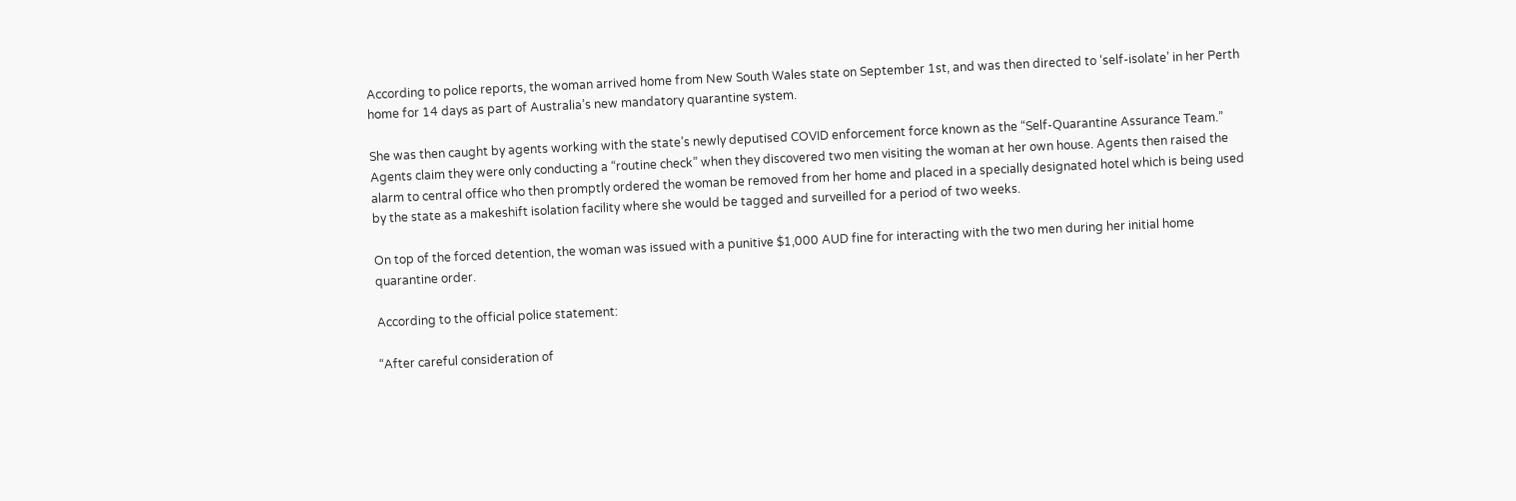According to police reports, the woman arrived home from New South Wales state on September 1st, and was then directed to ‘self-isolate’ in her Perth home for 14 days as part of Australia’s new mandatory quarantine system.

She was then caught by agents working with the state’s newly deputised COVID enforcement force known as the “Self-Quarantine Assurance Team.” Agents claim they were only conducting a “routine check” when they discovered two men visiting the woman at her own house. Agents then raised the alarm to central office who then promptly ordered the woman be removed from her home and placed in a specially designated hotel which is being used by the state as a makeshift isolation facility where she would be tagged and surveilled for a period of two weeks.

On top of the forced detention, the woman was issued with a punitive $1,000 AUD fine for interacting with the two men during her initial home quarantine order.

According to the official police statement:

“After careful consideration of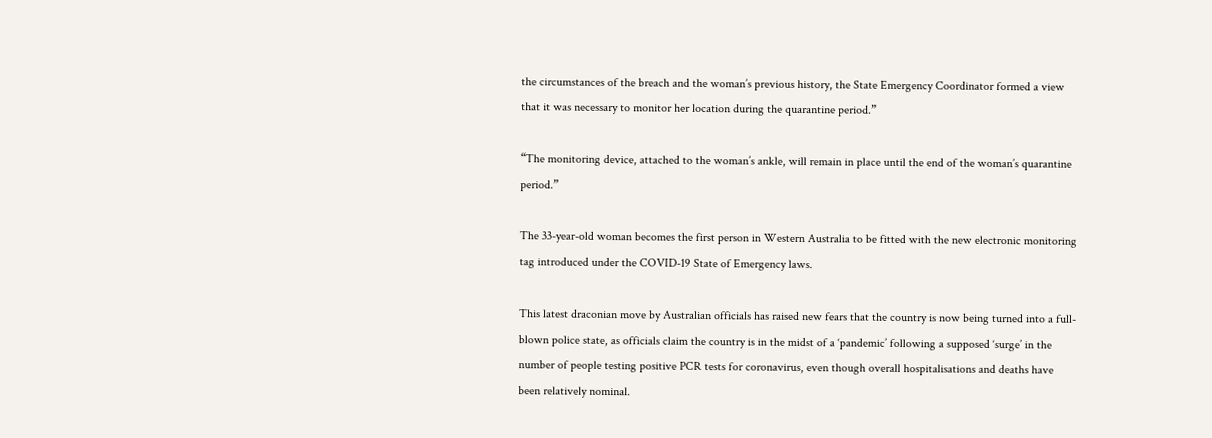the circumstances of the breach and the woman’s previous history, the State Emergency Coordinator formed a view that it was necessary to monitor her location during the quarantine period.”

“The monitoring device, attached to the woman’s ankle, will remain in place until the end of the woman’s quarantine period.”

The 33-year-old woman becomes the first person in Western Australia to be fitted with the new electronic monitoring tag introduced under the COVID-19 State of Emergency laws.

This latest draconian move by Australian officials has raised new fears that the country is now being turned into a full-blown police state, as officials claim the country is in the midst of a ‘pandemic’ following a supposed ‘surge’ in the number of people testing positive PCR tests for coronavirus, even though overall hospitalisations and deaths have been relatively nominal.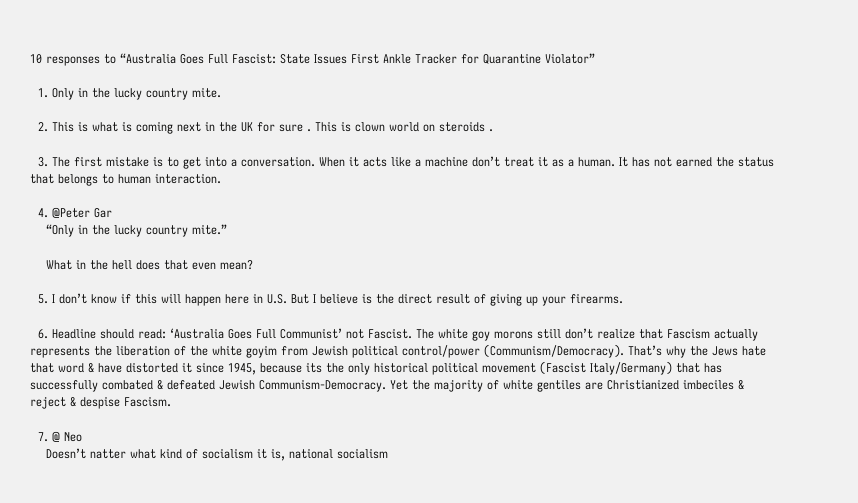10 responses to “Australia Goes Full Fascist: State Issues First Ankle Tracker for Quarantine Violator”

  1. Only in the lucky country mite.

  2. This is what is coming next in the UK for sure . This is clown world on steroids .

  3. The first mistake is to get into a conversation. When it acts like a machine don’t treat it as a human. It has not earned the status that belongs to human interaction.

  4. @Peter Gar
    “Only in the lucky country mite.”

    What in the hell does that even mean?

  5. I don’t know if this will happen here in U.S. But I believe is the direct result of giving up your firearms.

  6. Headline should read: ‘Australia Goes Full Communist’ not Fascist. The white goy morons still don’t realize that Fascism actually represents the liberation of the white goyim from Jewish political control/power (Communism/Democracy). That’s why the Jews hate that word & have distorted it since 1945, because its the only historical political movement (Fascist Italy/Germany) that has successfully combated & defeated Jewish Communism-Democracy. Yet the majority of white gentiles are Christianized imbeciles & reject & despise Fascism.

  7. @ Neo
    Doesn’t natter what kind of socialism it is, national socialism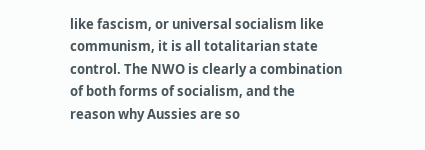like fascism, or universal socialism like communism, it is all totalitarian state control. The NWO is clearly a combination of both forms of socialism, and the reason why Aussies are so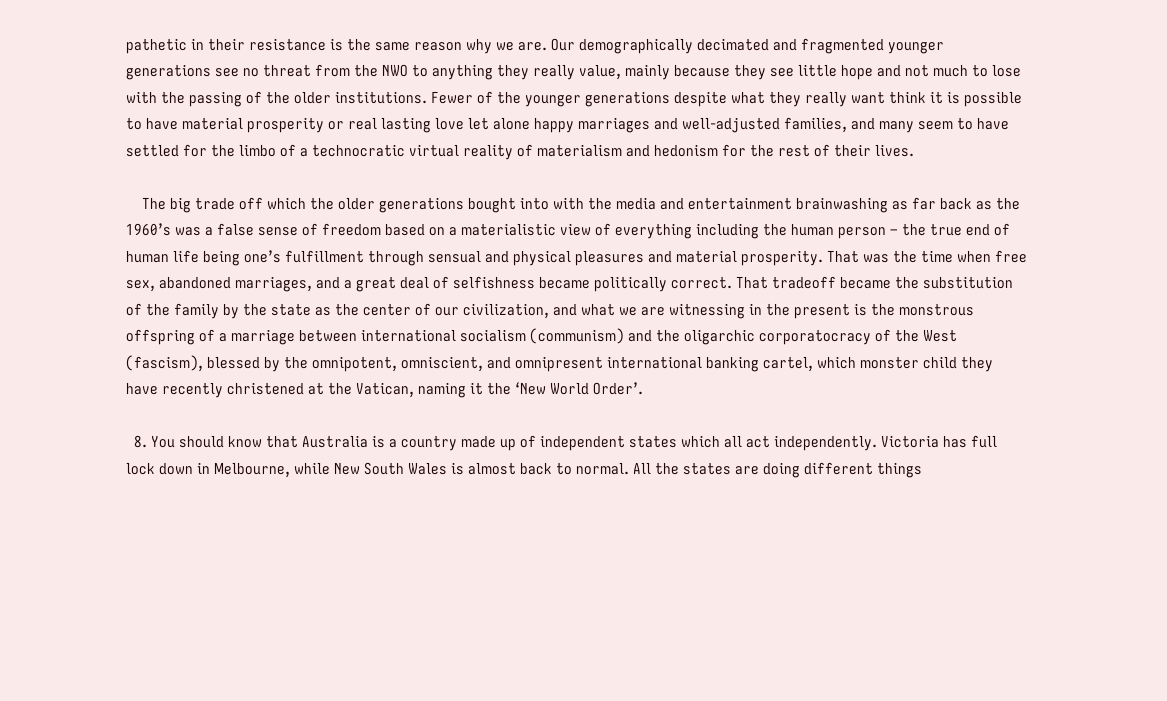pathetic in their resistance is the same reason why we are. Our demographically decimated and fragmented younger generations see no threat from the NWO to anything they really value, mainly because they see little hope and not much to lose with the passing of the older institutions. Fewer of the younger generations despite what they really want think it is possible to have material prosperity or real lasting love let alone happy marriages and well-adjusted families, and many seem to have settled for the limbo of a technocratic virtual reality of materialism and hedonism for the rest of their lives.

    The big trade off which the older generations bought into with the media and entertainment brainwashing as far back as the 1960’s was a false sense of freedom based on a materialistic view of everything including the human person – the true end of human life being one’s fulfillment through sensual and physical pleasures and material prosperity. That was the time when free sex, abandoned marriages, and a great deal of selfishness became politically correct. That tradeoff became the substitution of the family by the state as the center of our civilization, and what we are witnessing in the present is the monstrous offspring of a marriage between international socialism (communism) and the oligarchic corporatocracy of the West (fascism), blessed by the omnipotent, omniscient, and omnipresent international banking cartel, which monster child they have recently christened at the Vatican, naming it the ‘New World Order’.

  8. You should know that Australia is a country made up of independent states which all act independently. Victoria has full lock down in Melbourne, while New South Wales is almost back to normal. All the states are doing different things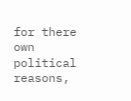for there own political reasons,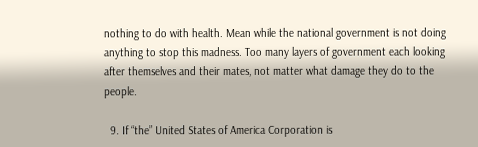nothing to do with health. Mean while the national government is not doing anything to stop this madness. Too many layers of government each looking after themselves and their mates, not matter what damage they do to the people.

  9. If “the” United States of America Corporation is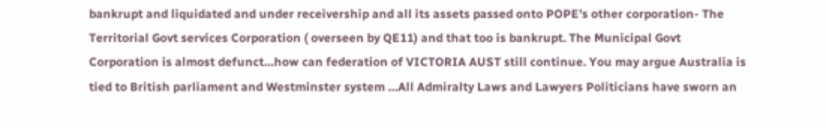bankrupt and liquidated and under receivership and all its assets passed onto POPE’s other corporation- The Territorial Govt services Corporation ( overseen by QE11) and that too is bankrupt. The Municipal Govt Corporation is almost defunct…how can federation of VICTORIA AUST still continue. You may argue Australia is tied to British parliament and Westminster system …All Admiralty Laws and Lawyers Politicians have sworn an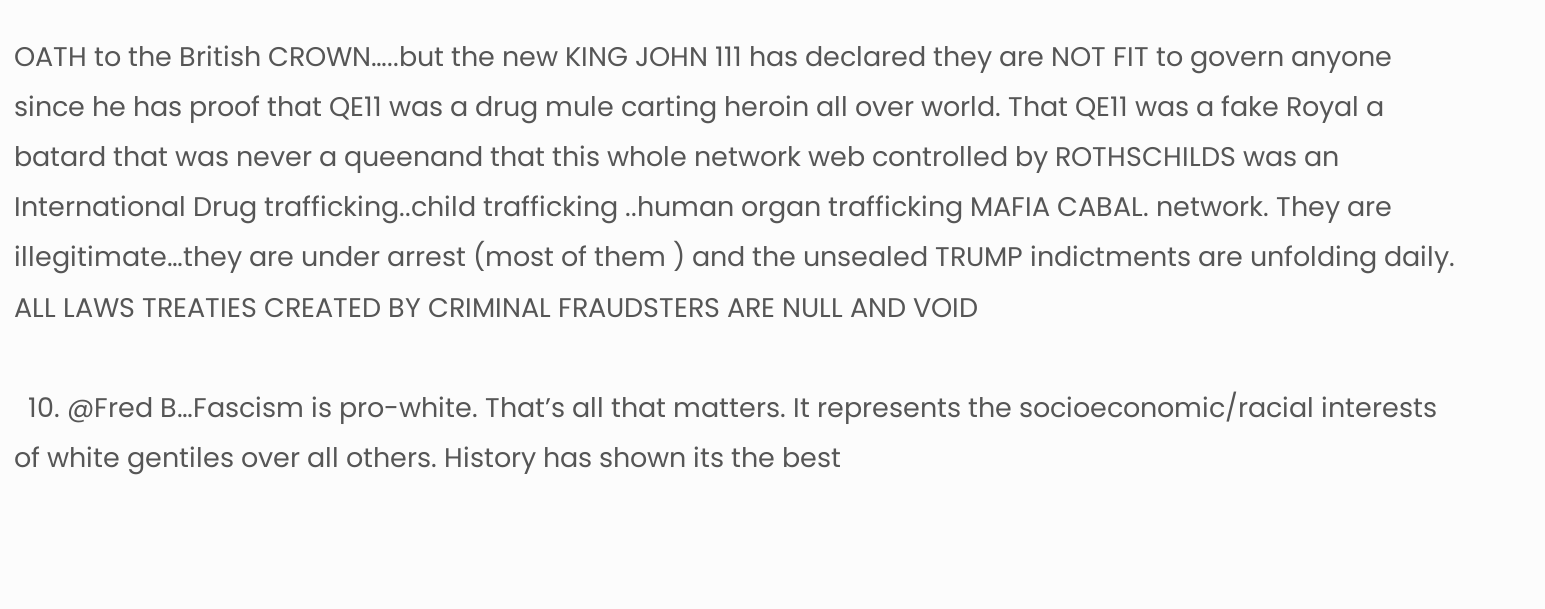OATH to the British CROWN…..but the new KING JOHN 111 has declared they are NOT FIT to govern anyone since he has proof that QE11 was a drug mule carting heroin all over world. That QE11 was a fake Royal a batard that was never a queenand that this whole network web controlled by ROTHSCHILDS was an International Drug trafficking..child trafficking ..human organ trafficking MAFIA CABAL. network. They are illegitimate…they are under arrest (most of them ) and the unsealed TRUMP indictments are unfolding daily. ALL LAWS TREATIES CREATED BY CRIMINAL FRAUDSTERS ARE NULL AND VOID

  10. @Fred B…Fascism is pro-white. That’s all that matters. It represents the socioeconomic/racial interests of white gentiles over all others. History has shown its the best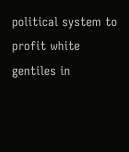political system to profit white gentiles in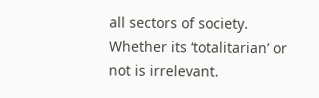all sectors of society. Whether its ‘totalitarian’ or not is irrelevant.